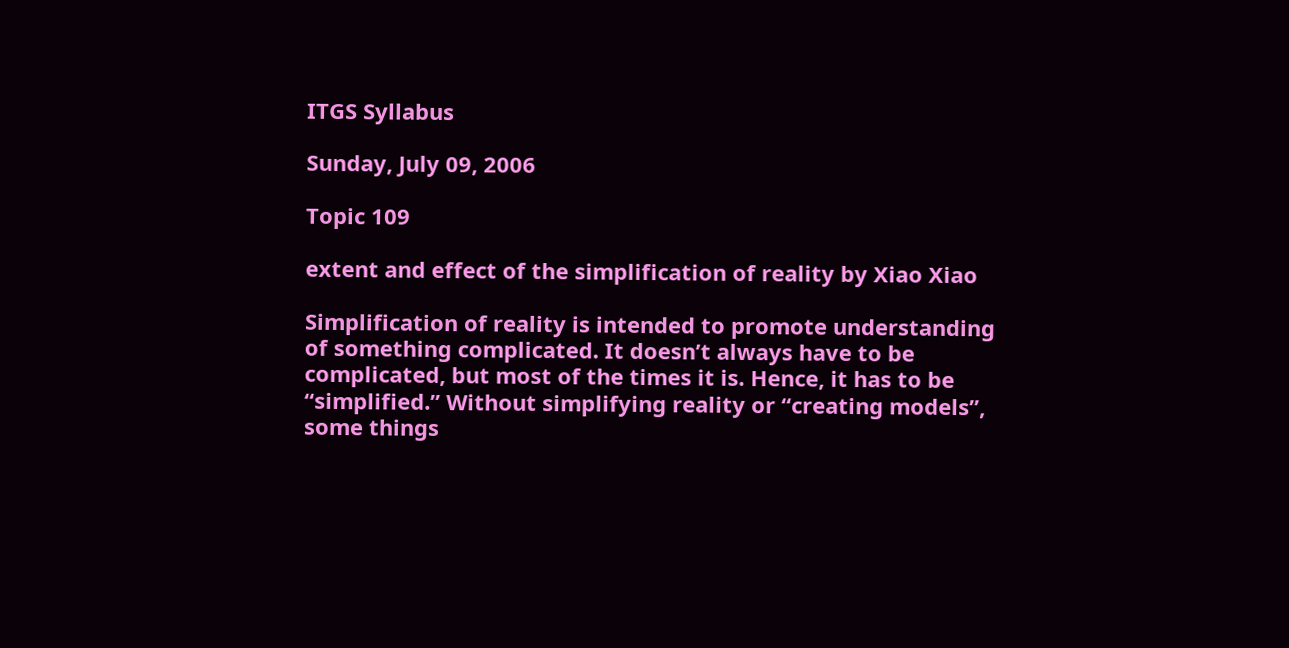ITGS Syllabus

Sunday, July 09, 2006

Topic 109

extent and effect of the simplification of reality by Xiao Xiao

Simplification of reality is intended to promote understanding of something complicated. It doesn’t always have to be complicated, but most of the times it is. Hence, it has to be “simplified.” Without simplifying reality or “creating models”, some things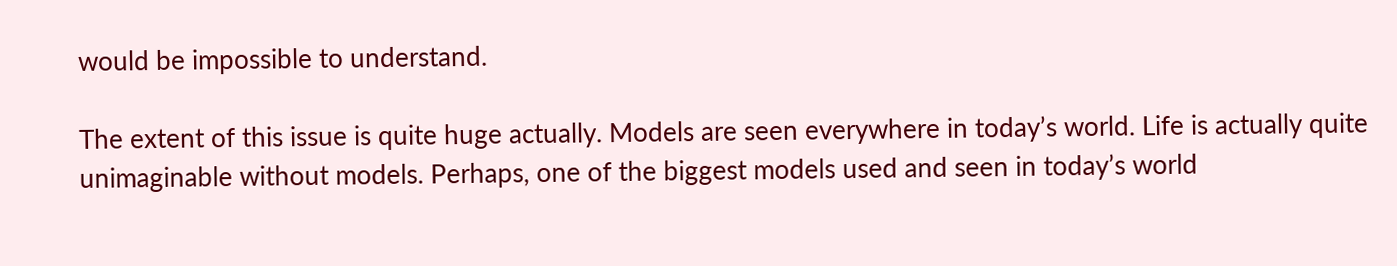would be impossible to understand.

The extent of this issue is quite huge actually. Models are seen everywhere in today’s world. Life is actually quite unimaginable without models. Perhaps, one of the biggest models used and seen in today’s world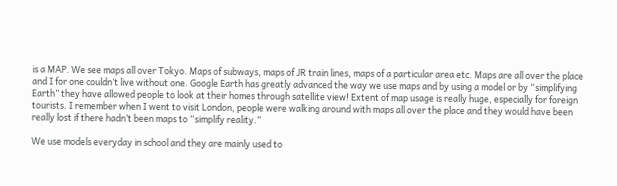is a MAP. We see maps all over Tokyo. Maps of subways, maps of JR train lines, maps of a particular area etc. Maps are all over the place and I for one couldn’t live without one. Google Earth has greatly advanced the way we use maps and by using a model or by “simplifying Earth” they have allowed people to look at their homes through satellite view! Extent of map usage is really huge, especially for foreign tourists. I remember when I went to visit London, people were walking around with maps all over the place and they would have been really lost if there hadn’t been maps to “simplify reality.”

We use models everyday in school and they are mainly used to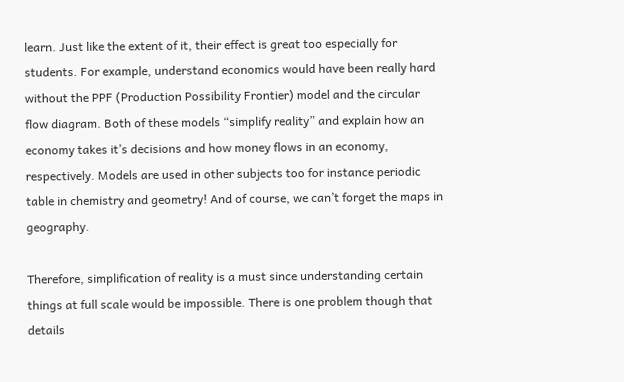learn. Just like the extent of it, their effect is great too especially for students. For example, understand economics would have been really hard without the PPF (Production Possibility Frontier) model and the circular flow diagram. Both of these models “simplify reality” and explain how an economy takes it’s decisions and how money flows in an economy, respectively. Models are used in other subjects too for instance periodic table in chemistry and geometry! And of course, we can’t forget the maps in geography.

Therefore, simplification of reality is a must since understanding certain things at full scale would be impossible. There is one problem though that details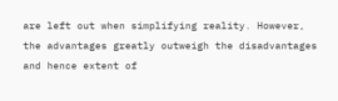are left out when simplifying reality. However, the advantages greatly outweigh the disadvantages and hence extent of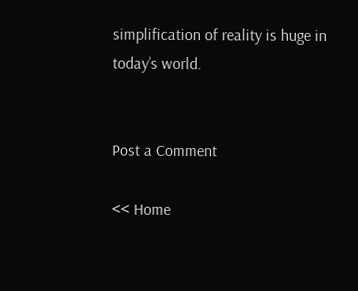simplification of reality is huge in today’s world.


Post a Comment

<< Home